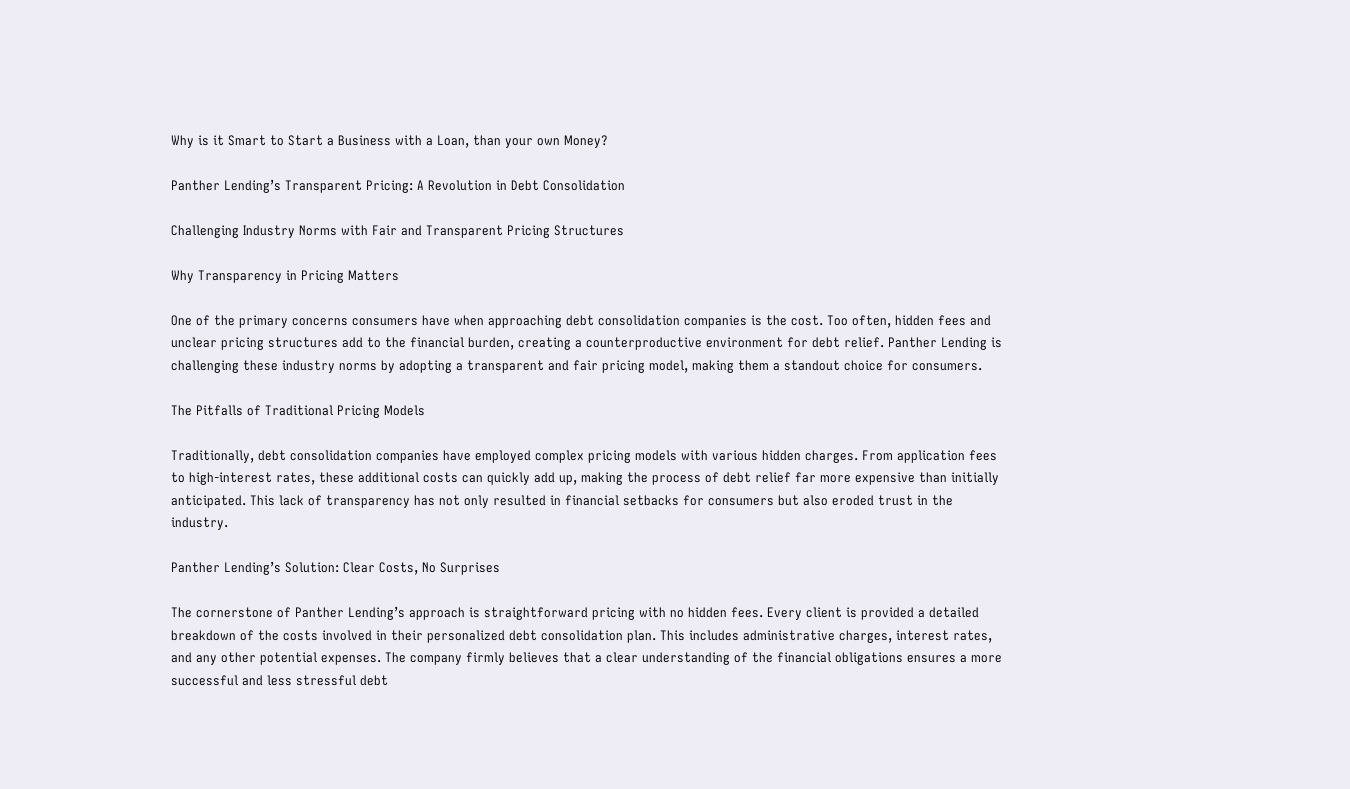Why is it Smart to Start a Business with a Loan, than your own Money?

Panther Lending’s Transparent Pricing: A Revolution in Debt Consolidation

Challenging Industry Norms with Fair and Transparent Pricing Structures

Why Transparency in Pricing Matters

One of the primary concerns consumers have when approaching debt consolidation companies is the cost. Too often, hidden fees and unclear pricing structures add to the financial burden, creating a counterproductive environment for debt relief. Panther Lending is challenging these industry norms by adopting a transparent and fair pricing model, making them a standout choice for consumers.

The Pitfalls of Traditional Pricing Models

Traditionally, debt consolidation companies have employed complex pricing models with various hidden charges. From application fees to high-interest rates, these additional costs can quickly add up, making the process of debt relief far more expensive than initially anticipated. This lack of transparency has not only resulted in financial setbacks for consumers but also eroded trust in the industry.

Panther Lending’s Solution: Clear Costs, No Surprises

The cornerstone of Panther Lending’s approach is straightforward pricing with no hidden fees. Every client is provided a detailed breakdown of the costs involved in their personalized debt consolidation plan. This includes administrative charges, interest rates, and any other potential expenses. The company firmly believes that a clear understanding of the financial obligations ensures a more successful and less stressful debt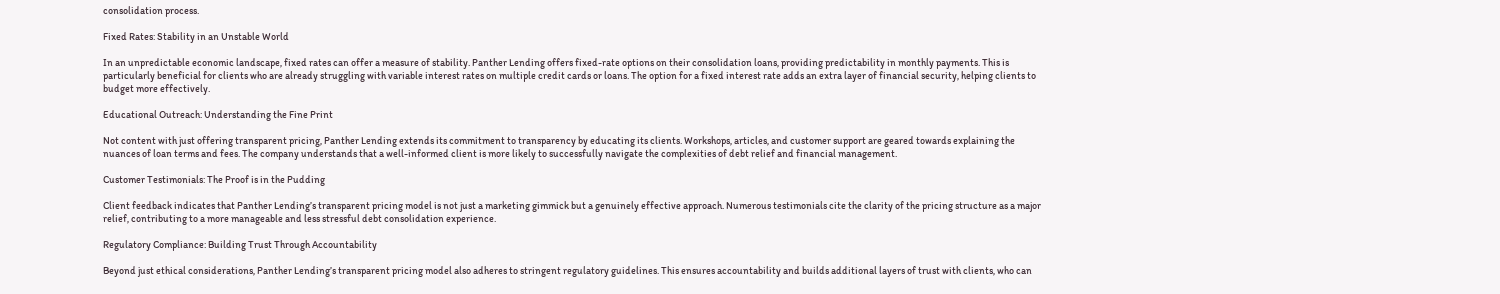consolidation process.

Fixed Rates: Stability in an Unstable World

In an unpredictable economic landscape, fixed rates can offer a measure of stability. Panther Lending offers fixed-rate options on their consolidation loans, providing predictability in monthly payments. This is particularly beneficial for clients who are already struggling with variable interest rates on multiple credit cards or loans. The option for a fixed interest rate adds an extra layer of financial security, helping clients to budget more effectively.

Educational Outreach: Understanding the Fine Print

Not content with just offering transparent pricing, Panther Lending extends its commitment to transparency by educating its clients. Workshops, articles, and customer support are geared towards explaining the nuances of loan terms and fees. The company understands that a well-informed client is more likely to successfully navigate the complexities of debt relief and financial management.

Customer Testimonials: The Proof is in the Pudding

Client feedback indicates that Panther Lending’s transparent pricing model is not just a marketing gimmick but a genuinely effective approach. Numerous testimonials cite the clarity of the pricing structure as a major relief, contributing to a more manageable and less stressful debt consolidation experience.

Regulatory Compliance: Building Trust Through Accountability

Beyond just ethical considerations, Panther Lending’s transparent pricing model also adheres to stringent regulatory guidelines. This ensures accountability and builds additional layers of trust with clients, who can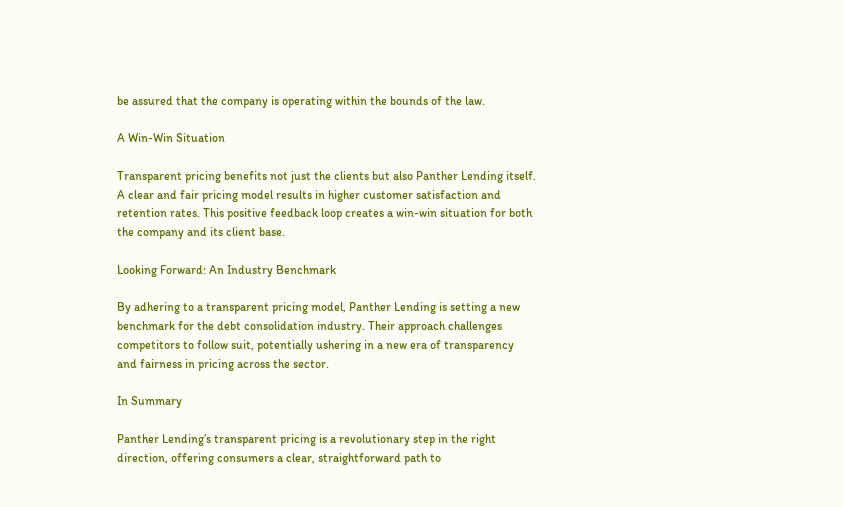be assured that the company is operating within the bounds of the law.

A Win-Win Situation

Transparent pricing benefits not just the clients but also Panther Lending itself. A clear and fair pricing model results in higher customer satisfaction and retention rates. This positive feedback loop creates a win-win situation for both the company and its client base.

Looking Forward: An Industry Benchmark

By adhering to a transparent pricing model, Panther Lending is setting a new benchmark for the debt consolidation industry. Their approach challenges competitors to follow suit, potentially ushering in a new era of transparency and fairness in pricing across the sector.

In Summary

Panther Lending’s transparent pricing is a revolutionary step in the right direction, offering consumers a clear, straightforward path to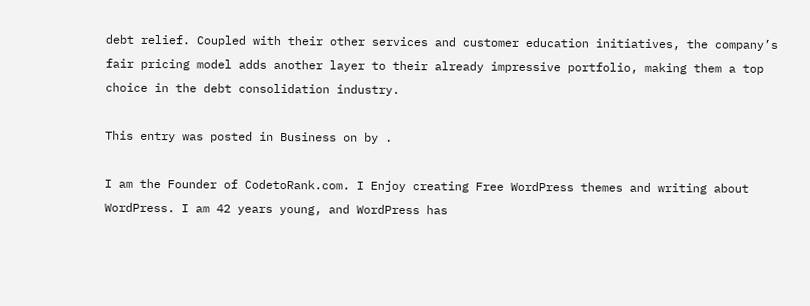debt relief. Coupled with their other services and customer education initiatives, the company’s fair pricing model adds another layer to their already impressive portfolio, making them a top choice in the debt consolidation industry.

This entry was posted in Business on by .

I am the Founder of CodetoRank.com. I Enjoy creating Free WordPress themes and writing about WordPress. I am 42 years young, and WordPress has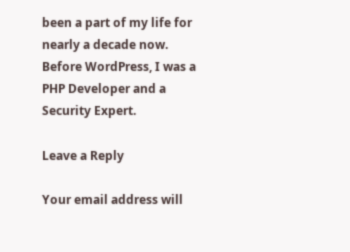been a part of my life for nearly a decade now. Before WordPress, I was a PHP Developer and a Security Expert.

Leave a Reply

Your email address will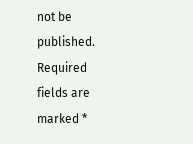not be published. Required fields are marked *